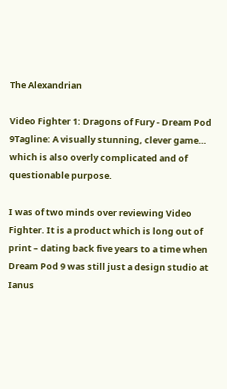The Alexandrian

Video Fighter 1: Dragons of Fury - Dream Pod 9Tagline: A visually stunning, clever game… which is also overly complicated and of questionable purpose.

I was of two minds over reviewing Video Fighter. It is a product which is long out of print – dating back five years to a time when Dream Pod 9 was still just a design studio at Ianus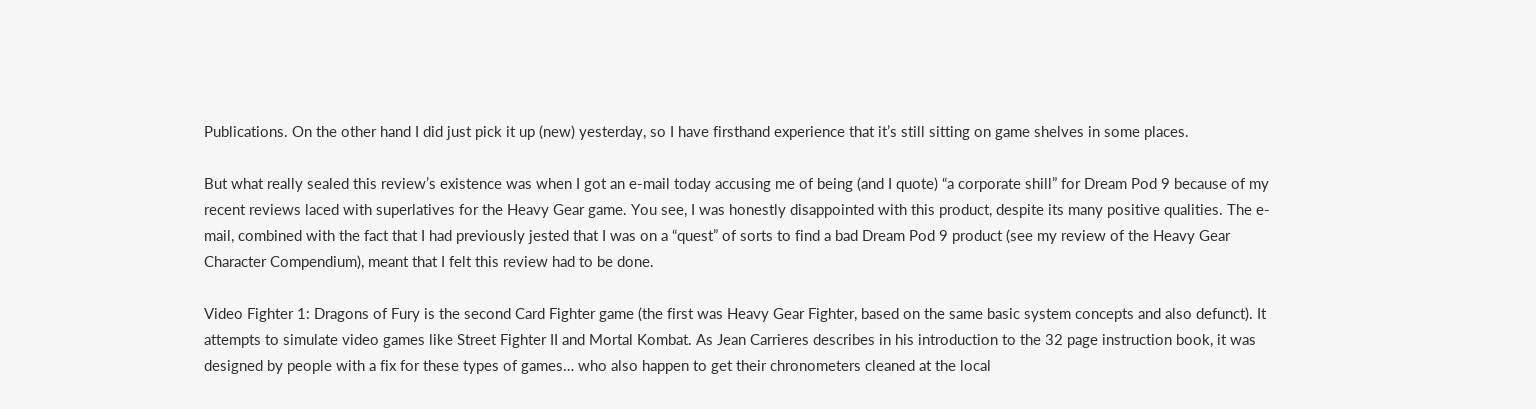Publications. On the other hand I did just pick it up (new) yesterday, so I have firsthand experience that it’s still sitting on game shelves in some places.

But what really sealed this review’s existence was when I got an e-mail today accusing me of being (and I quote) “a corporate shill” for Dream Pod 9 because of my recent reviews laced with superlatives for the Heavy Gear game. You see, I was honestly disappointed with this product, despite its many positive qualities. The e-mail, combined with the fact that I had previously jested that I was on a “quest” of sorts to find a bad Dream Pod 9 product (see my review of the Heavy Gear Character Compendium), meant that I felt this review had to be done.

Video Fighter 1: Dragons of Fury is the second Card Fighter game (the first was Heavy Gear Fighter, based on the same basic system concepts and also defunct). It attempts to simulate video games like Street Fighter II and Mortal Kombat. As Jean Carrieres describes in his introduction to the 32 page instruction book, it was designed by people with a fix for these types of games… who also happen to get their chronometers cleaned at the local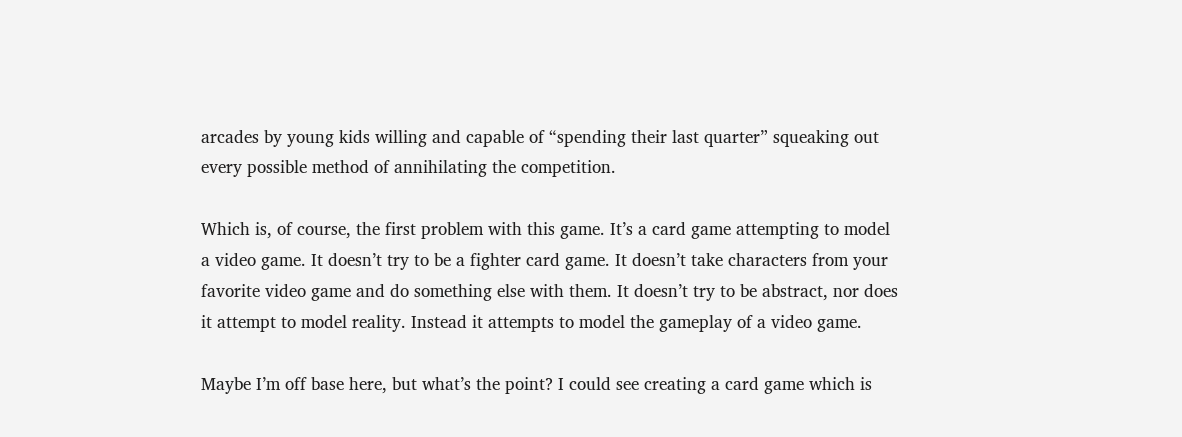arcades by young kids willing and capable of “spending their last quarter” squeaking out every possible method of annihilating the competition.

Which is, of course, the first problem with this game. It’s a card game attempting to model a video game. It doesn’t try to be a fighter card game. It doesn’t take characters from your favorite video game and do something else with them. It doesn’t try to be abstract, nor does it attempt to model reality. Instead it attempts to model the gameplay of a video game.

Maybe I’m off base here, but what’s the point? I could see creating a card game which is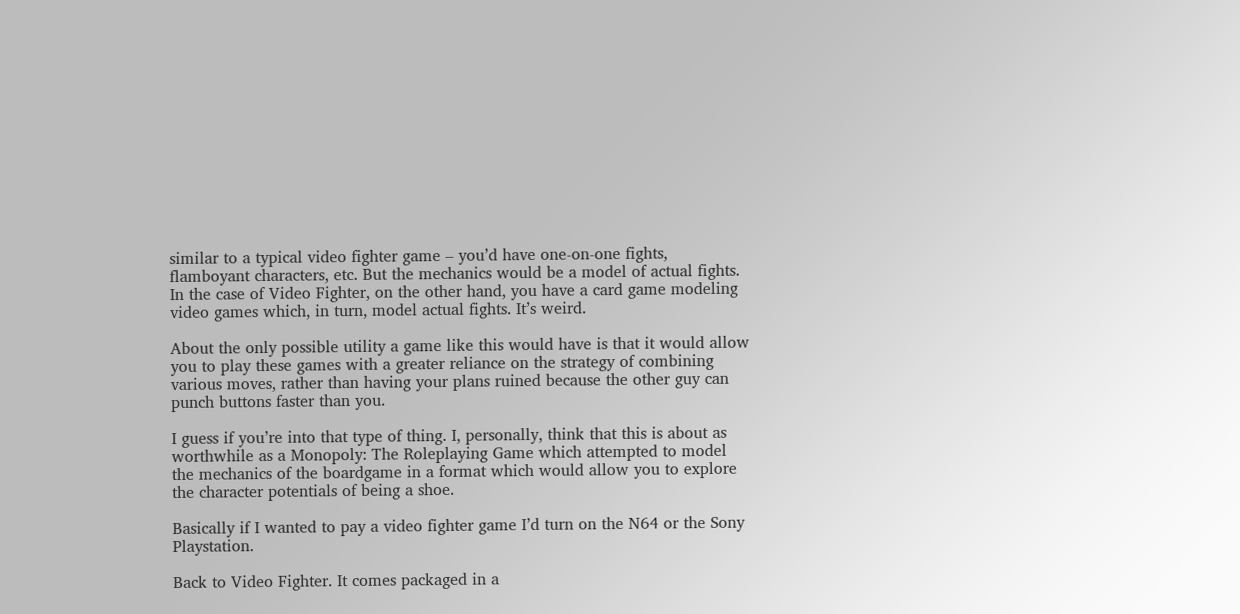similar to a typical video fighter game – you’d have one-on-one fights, flamboyant characters, etc. But the mechanics would be a model of actual fights. In the case of Video Fighter, on the other hand, you have a card game modeling video games which, in turn, model actual fights. It’s weird.

About the only possible utility a game like this would have is that it would allow you to play these games with a greater reliance on the strategy of combining various moves, rather than having your plans ruined because the other guy can punch buttons faster than you.

I guess if you’re into that type of thing. I, personally, think that this is about as worthwhile as a Monopoly: The Roleplaying Game which attempted to model the mechanics of the boardgame in a format which would allow you to explore the character potentials of being a shoe.

Basically if I wanted to pay a video fighter game I’d turn on the N64 or the Sony Playstation.

Back to Video Fighter. It comes packaged in a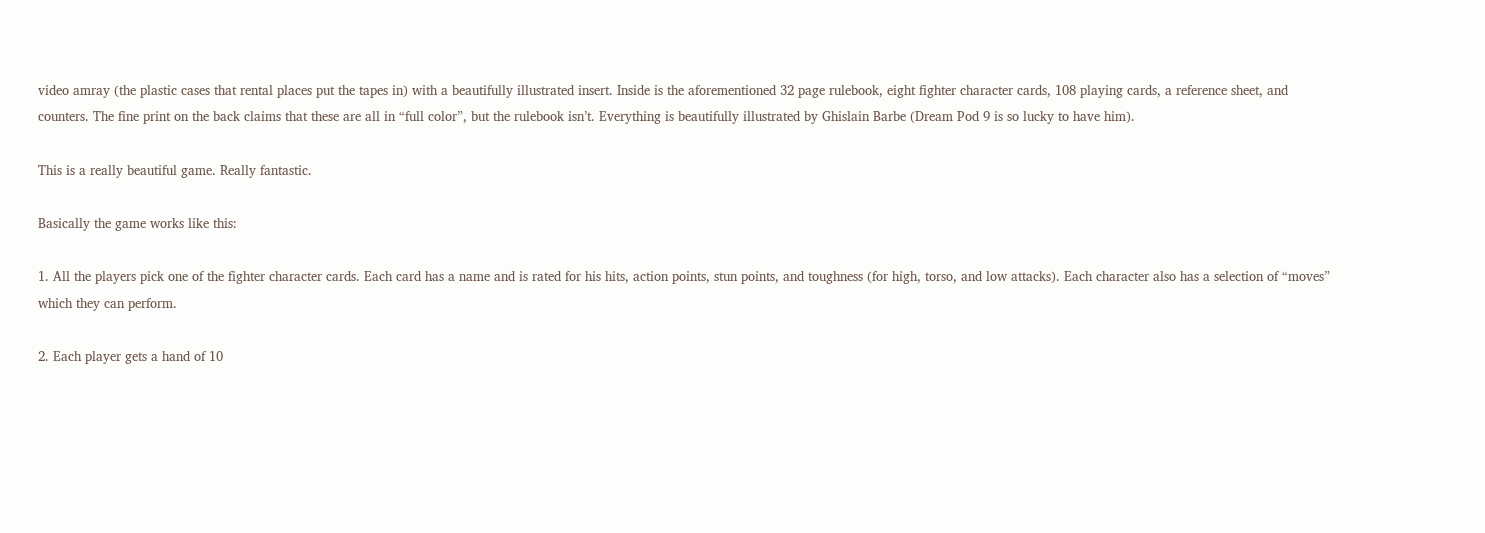video amray (the plastic cases that rental places put the tapes in) with a beautifully illustrated insert. Inside is the aforementioned 32 page rulebook, eight fighter character cards, 108 playing cards, a reference sheet, and counters. The fine print on the back claims that these are all in “full color”, but the rulebook isn’t. Everything is beautifully illustrated by Ghislain Barbe (Dream Pod 9 is so lucky to have him).

This is a really beautiful game. Really fantastic.

Basically the game works like this:

1. All the players pick one of the fighter character cards. Each card has a name and is rated for his hits, action points, stun points, and toughness (for high, torso, and low attacks). Each character also has a selection of “moves” which they can perform.

2. Each player gets a hand of 10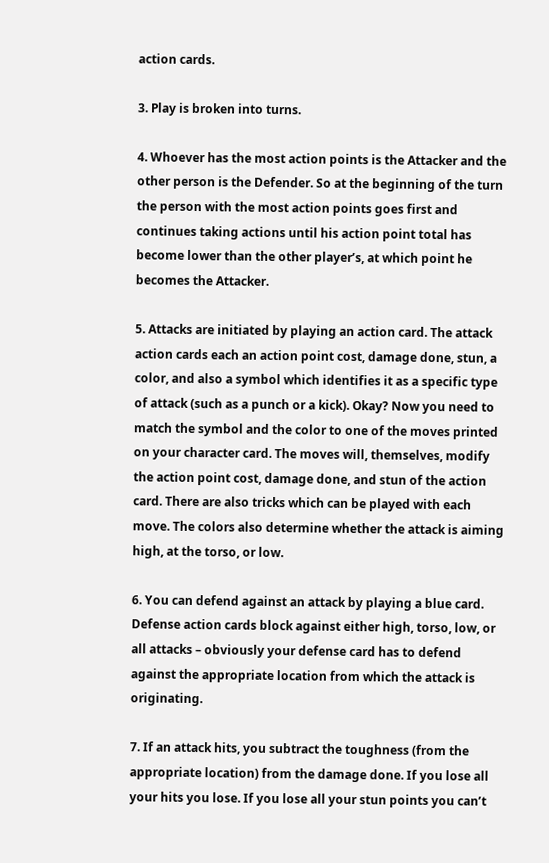action cards.

3. Play is broken into turns.

4. Whoever has the most action points is the Attacker and the other person is the Defender. So at the beginning of the turn the person with the most action points goes first and continues taking actions until his action point total has become lower than the other player’s, at which point he becomes the Attacker.

5. Attacks are initiated by playing an action card. The attack action cards each an action point cost, damage done, stun, a color, and also a symbol which identifies it as a specific type of attack (such as a punch or a kick). Okay? Now you need to match the symbol and the color to one of the moves printed on your character card. The moves will, themselves, modify the action point cost, damage done, and stun of the action card. There are also tricks which can be played with each move. The colors also determine whether the attack is aiming high, at the torso, or low.

6. You can defend against an attack by playing a blue card. Defense action cards block against either high, torso, low, or all attacks – obviously your defense card has to defend against the appropriate location from which the attack is originating.

7. If an attack hits, you subtract the toughness (from the appropriate location) from the damage done. If you lose all your hits you lose. If you lose all your stun points you can’t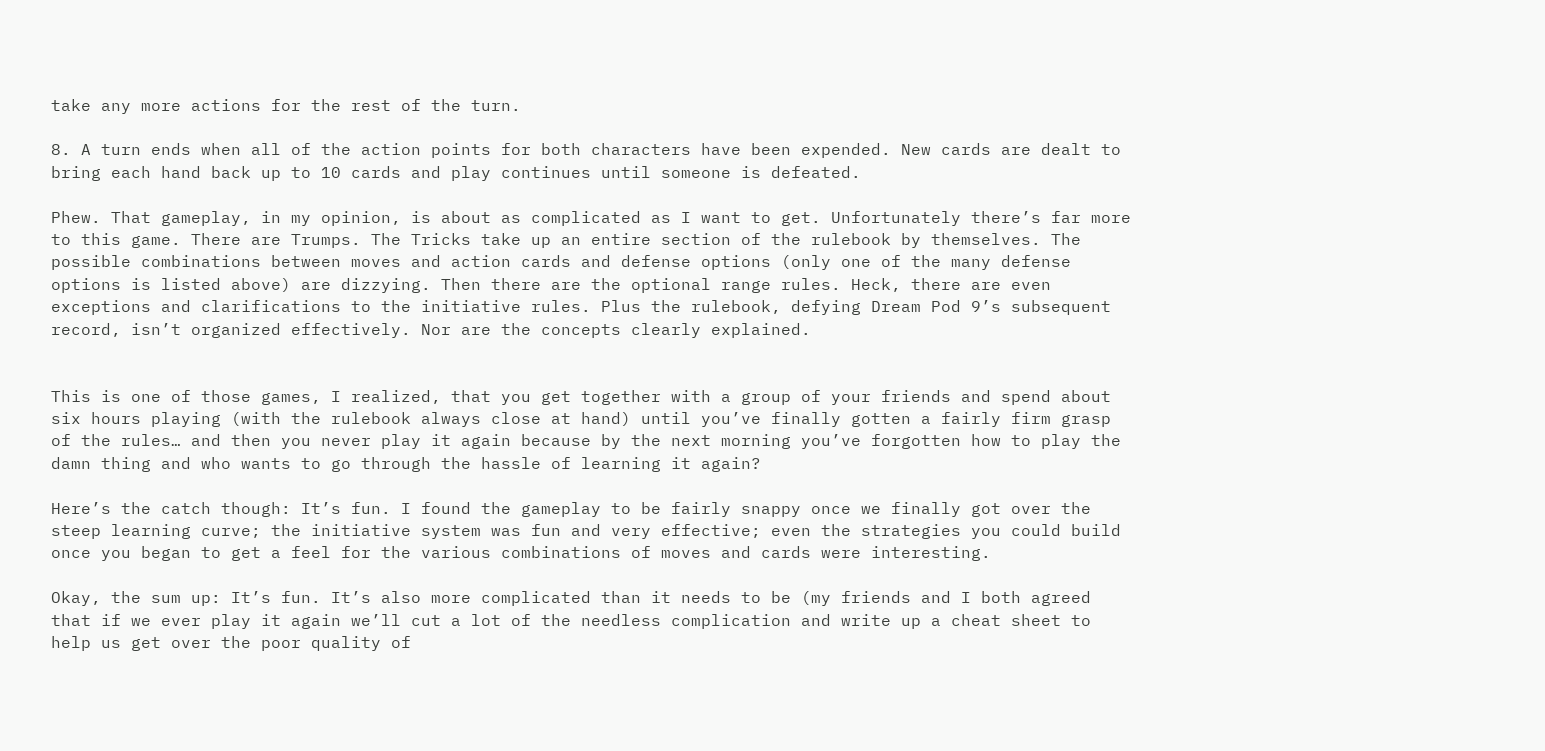take any more actions for the rest of the turn.

8. A turn ends when all of the action points for both characters have been expended. New cards are dealt to bring each hand back up to 10 cards and play continues until someone is defeated.

Phew. That gameplay, in my opinion, is about as complicated as I want to get. Unfortunately there’s far more to this game. There are Trumps. The Tricks take up an entire section of the rulebook by themselves. The possible combinations between moves and action cards and defense options (only one of the many defense options is listed above) are dizzying. Then there are the optional range rules. Heck, there are even exceptions and clarifications to the initiative rules. Plus the rulebook, defying Dream Pod 9’s subsequent record, isn’t organized effectively. Nor are the concepts clearly explained.


This is one of those games, I realized, that you get together with a group of your friends and spend about six hours playing (with the rulebook always close at hand) until you’ve finally gotten a fairly firm grasp of the rules… and then you never play it again because by the next morning you’ve forgotten how to play the damn thing and who wants to go through the hassle of learning it again?

Here’s the catch though: It’s fun. I found the gameplay to be fairly snappy once we finally got over the steep learning curve; the initiative system was fun and very effective; even the strategies you could build once you began to get a feel for the various combinations of moves and cards were interesting.

Okay, the sum up: It’s fun. It’s also more complicated than it needs to be (my friends and I both agreed that if we ever play it again we’ll cut a lot of the needless complication and write up a cheat sheet to help us get over the poor quality of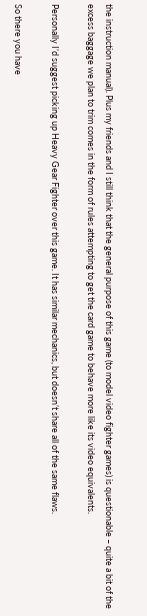the instruction manual). Plus my friends and I still think that the general purpose of this game (to model video fighter games) is questionable – quite a bit of the excess baggage we plan to trim comes in the form of rules attempting to get the card game to behave more like its video equivalents.

Personally I’d suggest picking up Heavy Gear Fighter over this game. It has similar mechanics, but doesn’t share all of the same flaws.

So there you have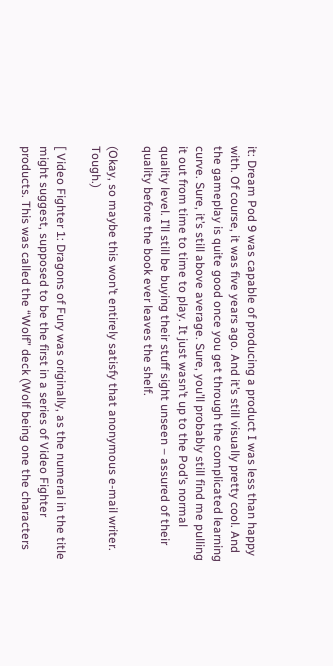it: Dream Pod 9 was capable of producing a product I was less than happy with. Of course, it was five years ago. And it’s still visually pretty cool. And the gameplay is quite good once you get through the complicated learning curve. Sure, it’s still above average. Sure, you’ll probably still find me pulling it out from time to time to play. It just wasn’t up to the Pod’s normal quality level. I’ll still be buying their stuff sight unseen – assured of their quality before the book ever leaves the shelf.

(Okay, so maybe this won’t entirely satisfy that anonymous e-mail writer. Tough.)

[ Video Fighter 1: Dragons of Fury was originally, as the numeral in the title might suggest, supposed to be the first in a series of Video Fighter products. This was called the “Wolf” deck (Wolf being one the characters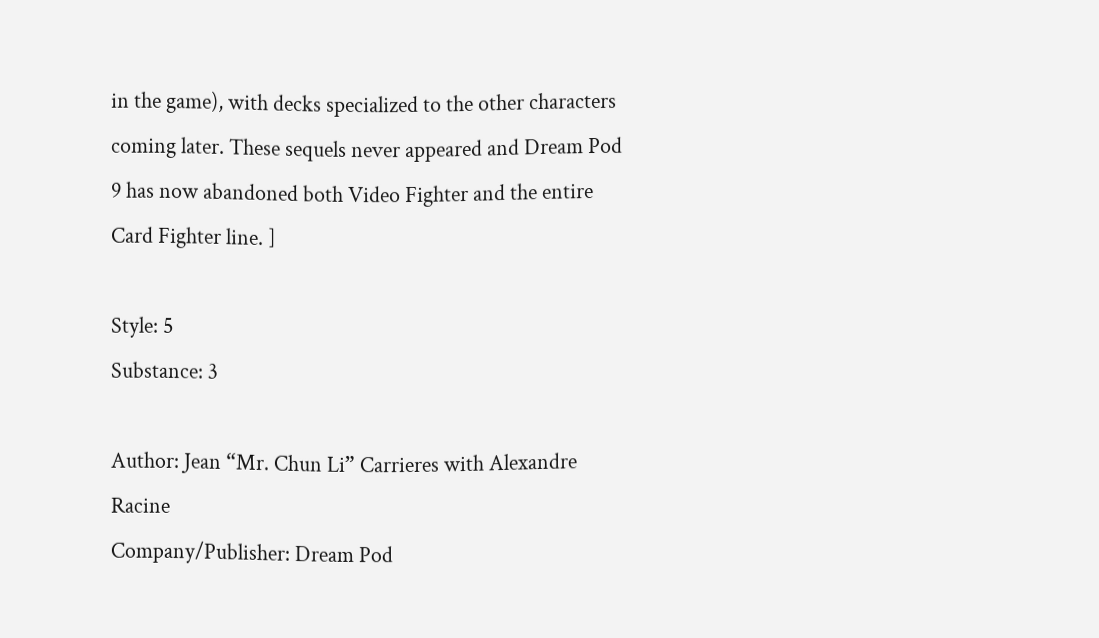in the game), with decks specialized to the other characters coming later. These sequels never appeared and Dream Pod 9 has now abandoned both Video Fighter and the entire Card Fighter line. ]

Style: 5
Substance: 3

Author: Jean “Mr. Chun Li” Carrieres with Alexandre Racine
Company/Publisher: Dream Pod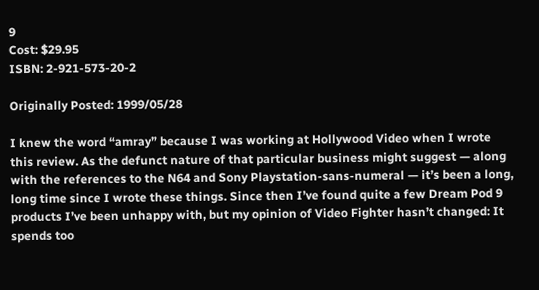9
Cost: $29.95
ISBN: 2-921-573-20-2

Originally Posted: 1999/05/28

I knew the word “amray” because I was working at Hollywood Video when I wrote this review. As the defunct nature of that particular business might suggest — along with the references to the N64 and Sony Playstation-sans-numeral — it’s been a long, long time since I wrote these things. Since then I’ve found quite a few Dream Pod 9 products I’ve been unhappy with, but my opinion of Video Fighter hasn’t changed: It spends too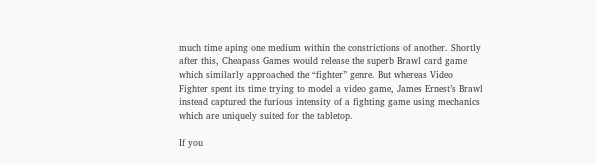much time aping one medium within the constrictions of another. Shortly after this, Cheapass Games would release the superb Brawl card game which similarly approached the “fighter” genre. But whereas Video Fighter spent its time trying to model a video game, James Ernest’s Brawl instead captured the furious intensity of a fighting game using mechanics which are uniquely suited for the tabletop.

If you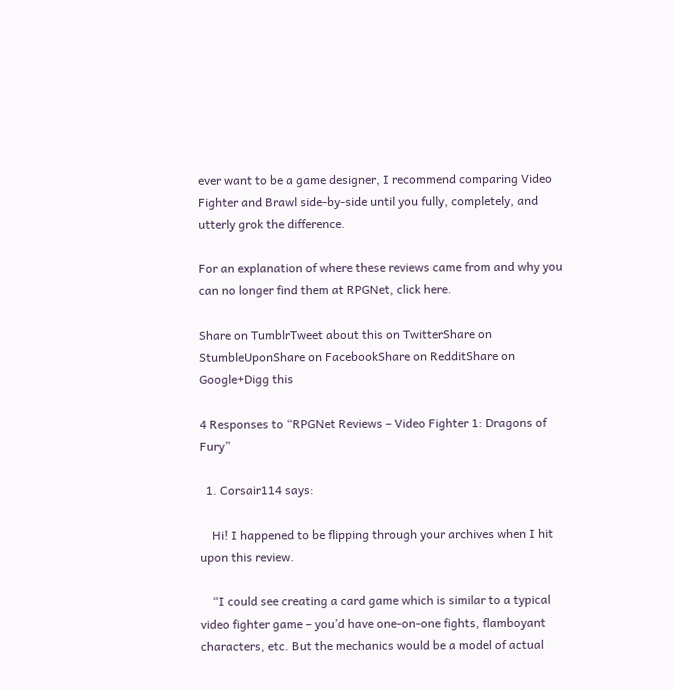ever want to be a game designer, I recommend comparing Video Fighter and Brawl side-by-side until you fully, completely, and utterly grok the difference.

For an explanation of where these reviews came from and why you can no longer find them at RPGNet, click here.

Share on TumblrTweet about this on TwitterShare on StumbleUponShare on FacebookShare on RedditShare on Google+Digg this

4 Responses to “RPGNet Reviews – Video Fighter 1: Dragons of Fury”

  1. Corsair114 says:

    Hi! I happened to be flipping through your archives when I hit upon this review.

    “I could see creating a card game which is similar to a typical video fighter game – you’d have one-on-one fights, flamboyant characters, etc. But the mechanics would be a model of actual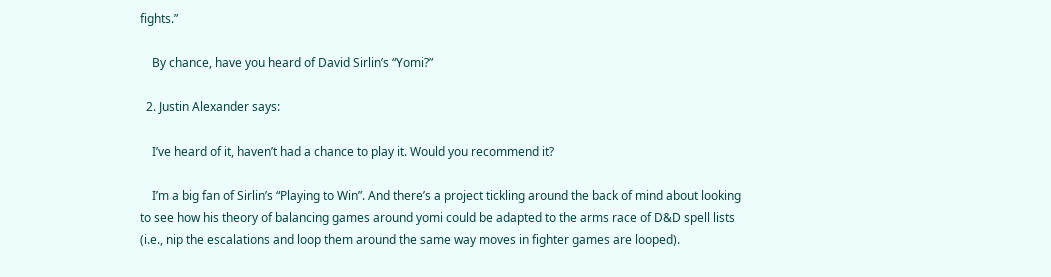fights.”

    By chance, have you heard of David Sirlin’s “Yomi?”

  2. Justin Alexander says:

    I’ve heard of it, haven’t had a chance to play it. Would you recommend it?

    I’m a big fan of Sirlin’s “Playing to Win”. And there’s a project tickling around the back of mind about looking to see how his theory of balancing games around yomi could be adapted to the arms race of D&D spell lists (i.e., nip the escalations and loop them around the same way moves in fighter games are looped).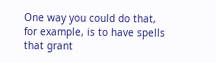One way you could do that, for example, is to have spells that grant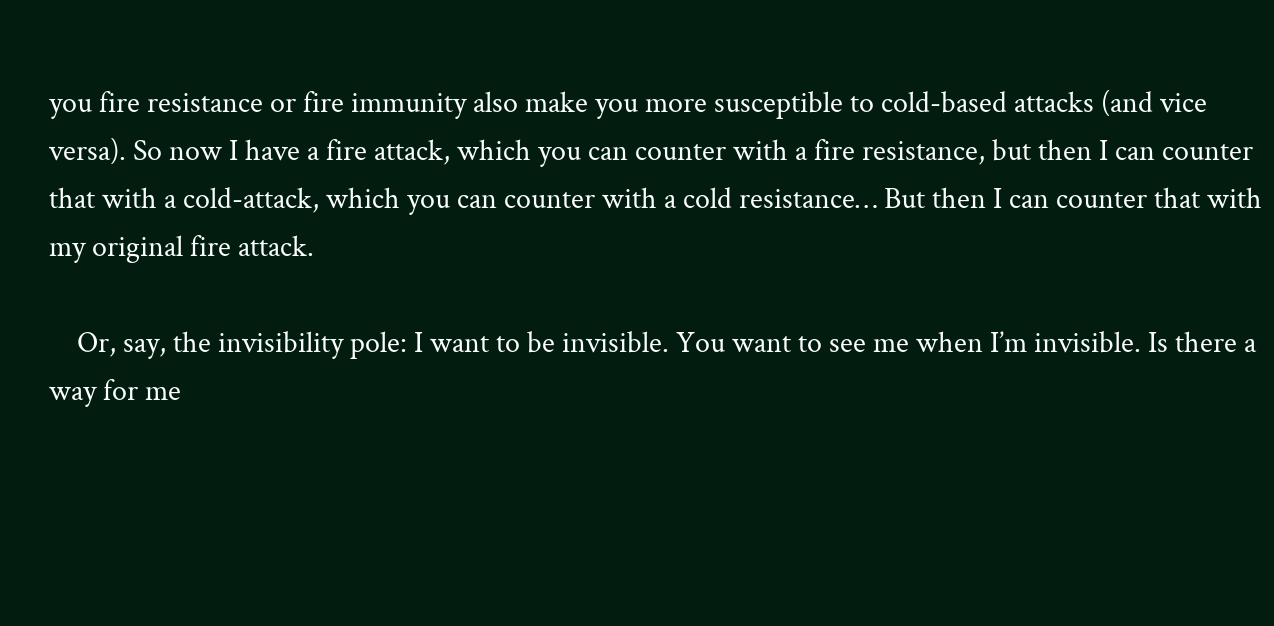you fire resistance or fire immunity also make you more susceptible to cold-based attacks (and vice versa). So now I have a fire attack, which you can counter with a fire resistance, but then I can counter that with a cold-attack, which you can counter with a cold resistance… But then I can counter that with my original fire attack.

    Or, say, the invisibility pole: I want to be invisible. You want to see me when I’m invisible. Is there a way for me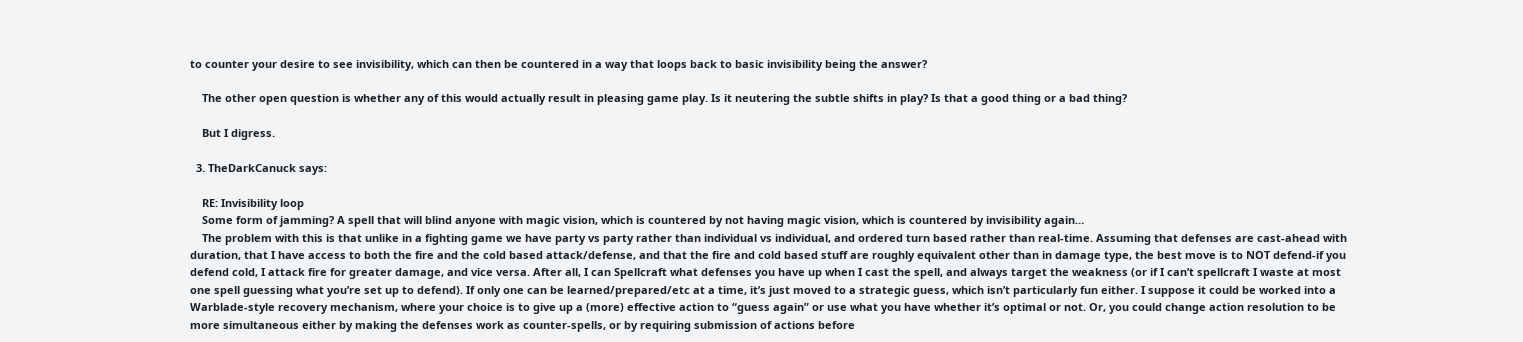to counter your desire to see invisibility, which can then be countered in a way that loops back to basic invisibility being the answer?

    The other open question is whether any of this would actually result in pleasing game play. Is it neutering the subtle shifts in play? Is that a good thing or a bad thing?

    But I digress.

  3. TheDarkCanuck says:

    RE: Invisibility loop
    Some form of jamming? A spell that will blind anyone with magic vision, which is countered by not having magic vision, which is countered by invisibility again…
    The problem with this is that unlike in a fighting game we have party vs party rather than individual vs individual, and ordered turn based rather than real-time. Assuming that defenses are cast-ahead with duration, that I have access to both the fire and the cold based attack/defense, and that the fire and cold based stuff are roughly equivalent other than in damage type, the best move is to NOT defend-if you defend cold, I attack fire for greater damage, and vice versa. After all, I can Spellcraft what defenses you have up when I cast the spell, and always target the weakness (or if I can’t spellcraft I waste at most one spell guessing what you’re set up to defend). If only one can be learned/prepared/etc at a time, it’s just moved to a strategic guess, which isn’t particularly fun either. I suppose it could be worked into a Warblade-style recovery mechanism, where your choice is to give up a (more) effective action to “guess again” or use what you have whether it’s optimal or not. Or, you could change action resolution to be more simultaneous either by making the defenses work as counter-spells, or by requiring submission of actions before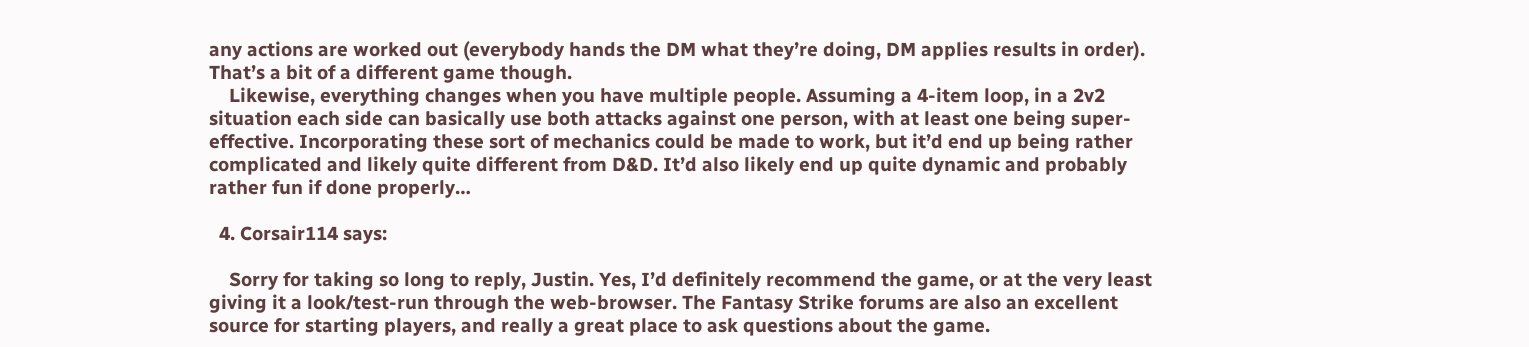any actions are worked out (everybody hands the DM what they’re doing, DM applies results in order). That’s a bit of a different game though.
    Likewise, everything changes when you have multiple people. Assuming a 4-item loop, in a 2v2 situation each side can basically use both attacks against one person, with at least one being super-effective. Incorporating these sort of mechanics could be made to work, but it’d end up being rather complicated and likely quite different from D&D. It’d also likely end up quite dynamic and probably rather fun if done properly…

  4. Corsair114 says:

    Sorry for taking so long to reply, Justin. Yes, I’d definitely recommend the game, or at the very least giving it a look/test-run through the web-browser. The Fantasy Strike forums are also an excellent source for starting players, and really a great place to ask questions about the game.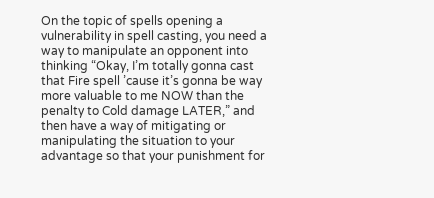On the topic of spells opening a vulnerability in spell casting, you need a way to manipulate an opponent into thinking “Okay, I’m totally gonna cast that Fire spell ’cause it’s gonna be way more valuable to me NOW than the penalty to Cold damage LATER,” and then have a way of mitigating or manipulating the situation to your advantage so that your punishment for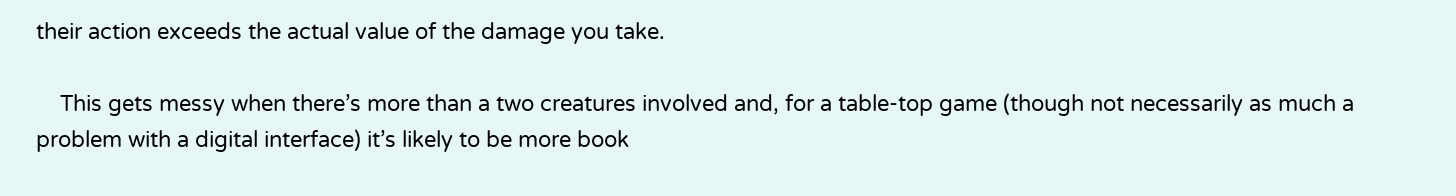their action exceeds the actual value of the damage you take.

    This gets messy when there’s more than a two creatures involved and, for a table-top game (though not necessarily as much a problem with a digital interface) it’s likely to be more book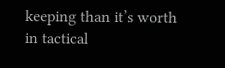keeping than it’s worth in tactical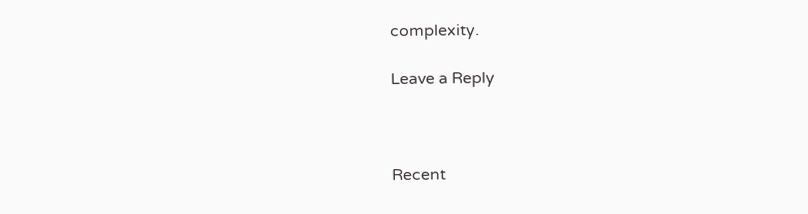complexity.

Leave a Reply



Recent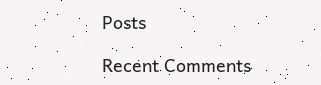Posts

Recent Comments